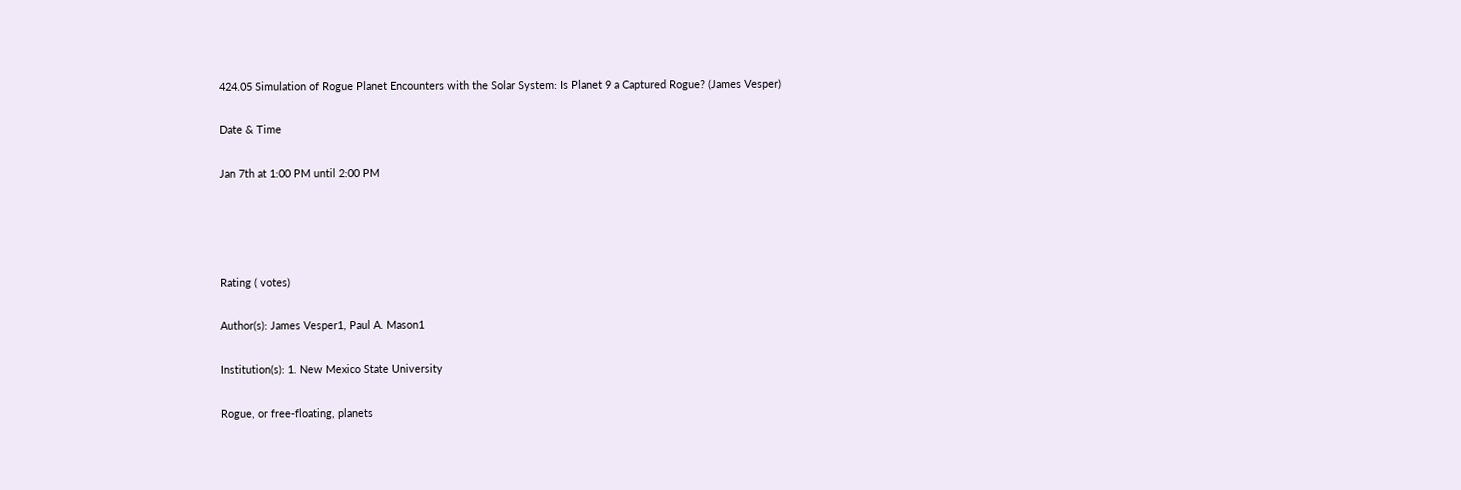424.05 Simulation of Rogue Planet Encounters with the Solar System: Is Planet 9 a Captured Rogue? (James Vesper)

Date & Time

Jan 7th at 1:00 PM until 2:00 PM




Rating ( votes)

Author(s): James Vesper1, Paul A. Mason1

Institution(s): 1. New Mexico State University

Rogue, or free-floating, planets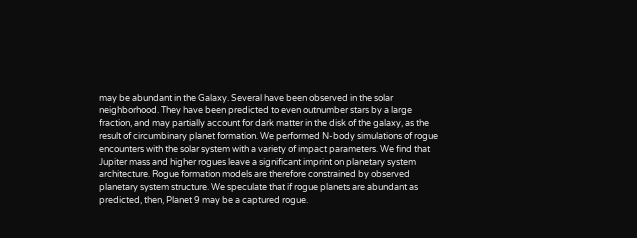may be abundant in the Galaxy. Several have been observed in the solar neighborhood. They have been predicted to even outnumber stars by a large fraction, and may partially account for dark matter in the disk of the galaxy, as the result of circumbinary planet formation. We performed N-body simulations of rogue encounters with the solar system with a variety of impact parameters. We find that Jupiter mass and higher rogues leave a significant imprint on planetary system architecture. Rogue formation models are therefore constrained by observed planetary system structure. We speculate that if rogue planets are abundant as predicted, then, Planet 9 may be a captured rogue.